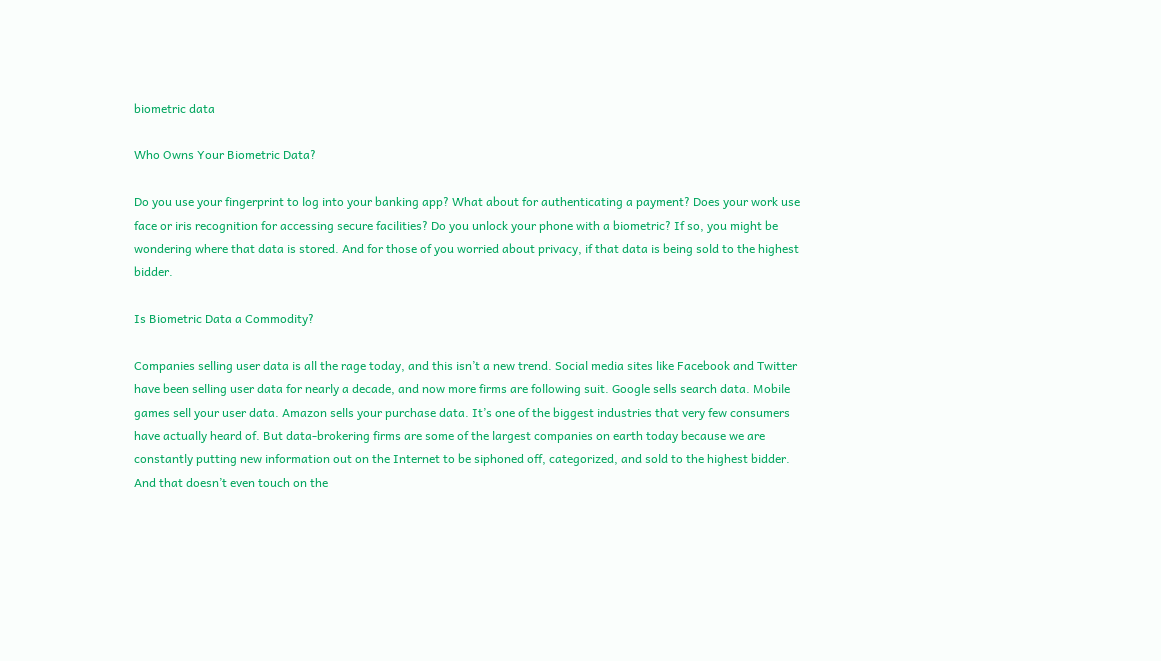biometric data

Who Owns Your Biometric Data?

Do you use your fingerprint to log into your banking app? What about for authenticating a payment? Does your work use face or iris recognition for accessing secure facilities? Do you unlock your phone with a biometric? If so, you might be wondering where that data is stored. And for those of you worried about privacy, if that data is being sold to the highest bidder.

Is Biometric Data a Commodity?

Companies selling user data is all the rage today, and this isn’t a new trend. Social media sites like Facebook and Twitter have been selling user data for nearly a decade, and now more firms are following suit. Google sells search data. Mobile games sell your user data. Amazon sells your purchase data. It’s one of the biggest industries that very few consumers have actually heard of. But data-brokering firms are some of the largest companies on earth today because we are constantly putting new information out on the Internet to be siphoned off, categorized, and sold to the highest bidder. And that doesn’t even touch on the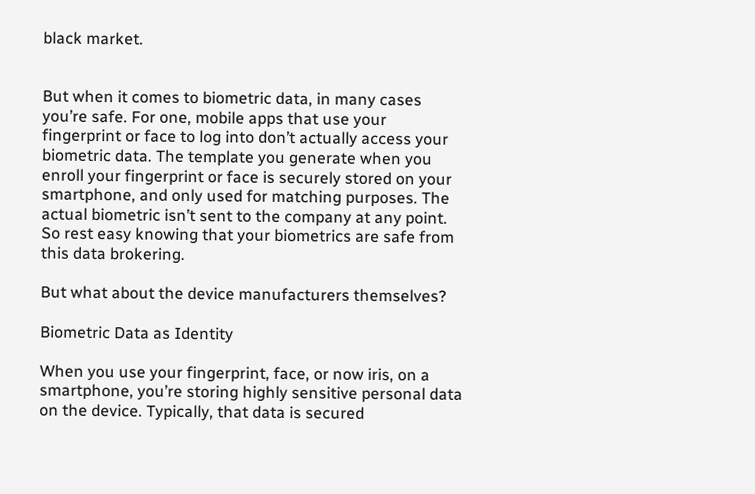black market.


But when it comes to biometric data, in many cases you’re safe. For one, mobile apps that use your fingerprint or face to log into don’t actually access your biometric data. The template you generate when you enroll your fingerprint or face is securely stored on your smartphone, and only used for matching purposes. The actual biometric isn’t sent to the company at any point. So rest easy knowing that your biometrics are safe from this data brokering.

But what about the device manufacturers themselves?

Biometric Data as Identity

When you use your fingerprint, face, or now iris, on a smartphone, you’re storing highly sensitive personal data on the device. Typically, that data is secured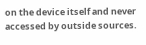on the device itself and never accessed by outside sources.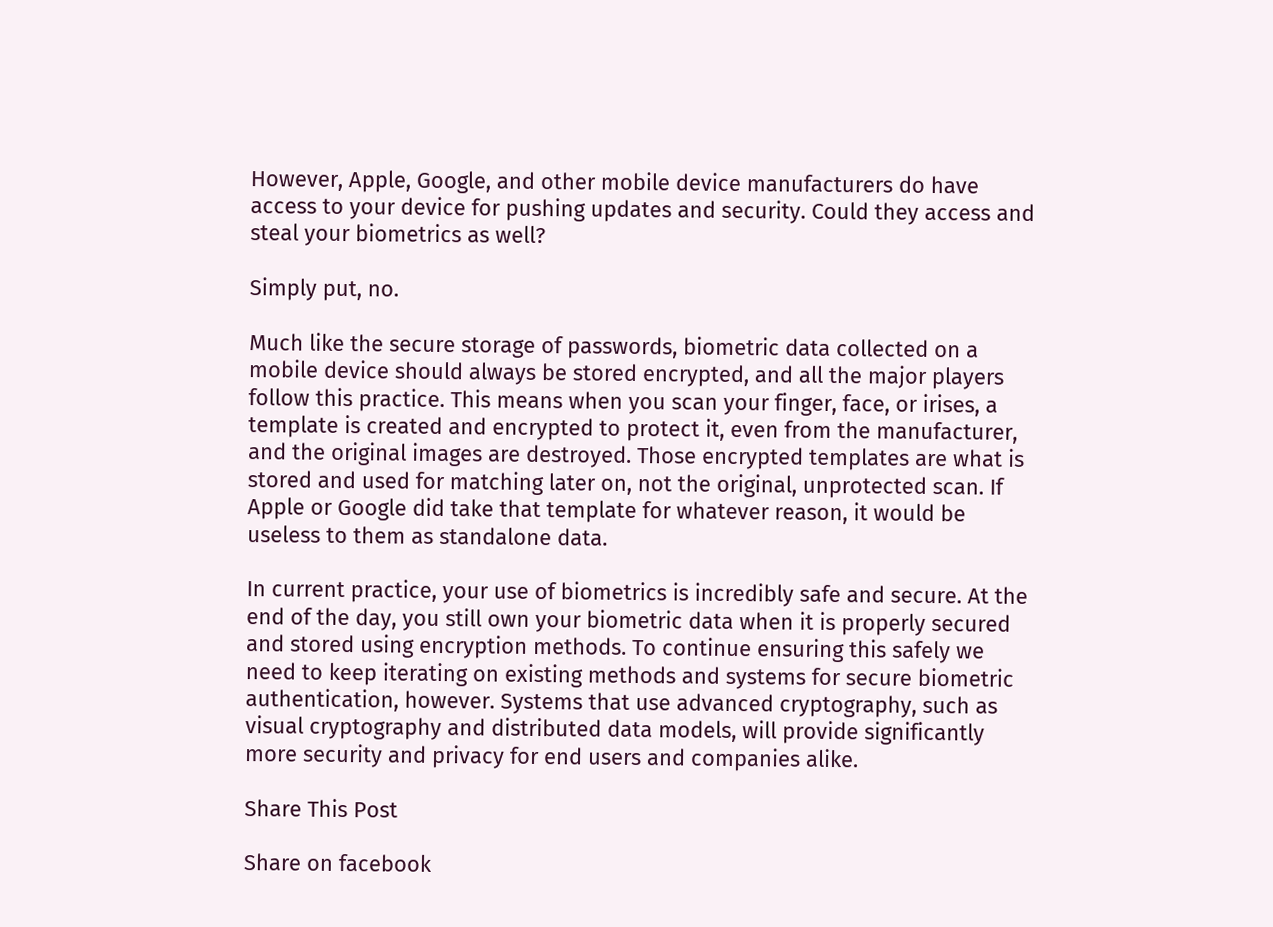However, Apple, Google, and other mobile device manufacturers do have access to your device for pushing updates and security. Could they access and steal your biometrics as well?

Simply put, no.

Much like the secure storage of passwords, biometric data collected on a mobile device should always be stored encrypted, and all the major players follow this practice. This means when you scan your finger, face, or irises, a template is created and encrypted to protect it, even from the manufacturer, and the original images are destroyed. Those encrypted templates are what is stored and used for matching later on, not the original, unprotected scan. If Apple or Google did take that template for whatever reason, it would be useless to them as standalone data.

In current practice, your use of biometrics is incredibly safe and secure. At the end of the day, you still own your biometric data when it is properly secured and stored using encryption methods. To continue ensuring this safely we need to keep iterating on existing methods and systems for secure biometric authentication, however. Systems that use advanced cryptography, such as visual cryptography and distributed data models, will provide significantly more security and privacy for end users and companies alike.

Share This Post

Share on facebook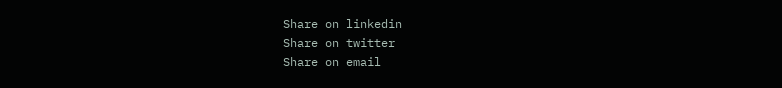Share on linkedin
Share on twitter
Share on email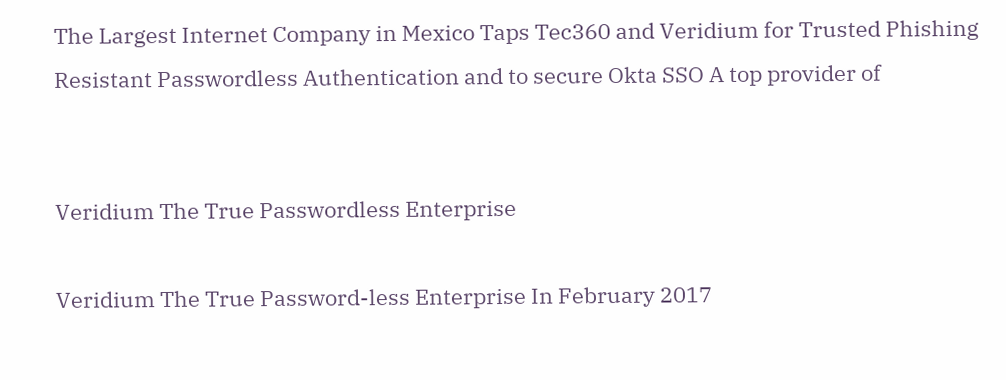The Largest Internet Company in Mexico Taps Tec360 and Veridium for Trusted Phishing Resistant Passwordless Authentication and to secure Okta SSO A top provider of


Veridium The True Passwordless Enterprise

Veridium The True Password-less Enterprise In February 2017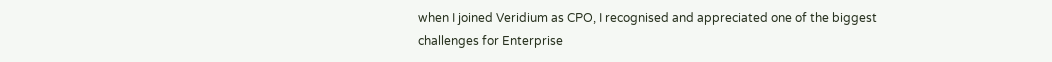when I joined Veridium as CPO, I recognised and appreciated one of the biggest challenges for Enterprise